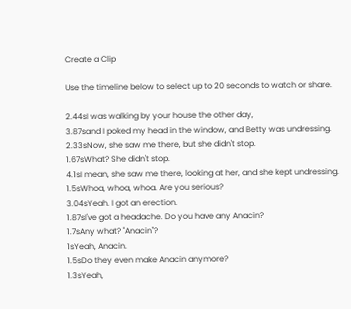Create a Clip

Use the timeline below to select up to 20 seconds to watch or share.

2.44sI was walking by your house the other day,
3.87sand I poked my head in the window, and Betty was undressing.
2.33sNow, she saw me there, but she didn't stop.
1.67sWhat? She didn't stop.
4.1sI mean, she saw me there, looking at her, and she kept undressing.
1.5sWhoa, whoa, whoa. Are you serious?
3.04sYeah. I got an erection.
1.87sI've got a headache. Do you have any Anacin?
1.7sAny what? "Anacin"?
1sYeah, Anacin.
1.5sDo they even make Anacin anymore?
1.3sYeah,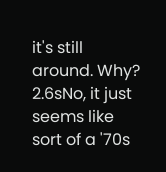it's still around. Why?
2.6sNo, it just seems like sort of a '70s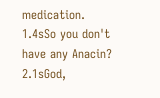medication.
1.4sSo you don't have any Anacin?
2.1sGod,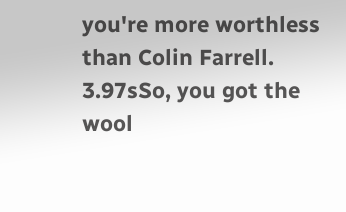you're more worthless than Colin Farrell.
3.97sSo, you got the wool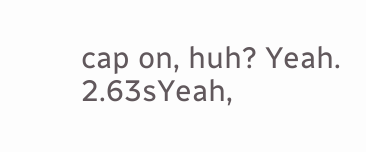cap on, huh? Yeah.
2.63sYeah,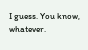I guess. You know, whatever.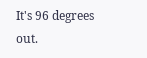It's 96 degrees out.